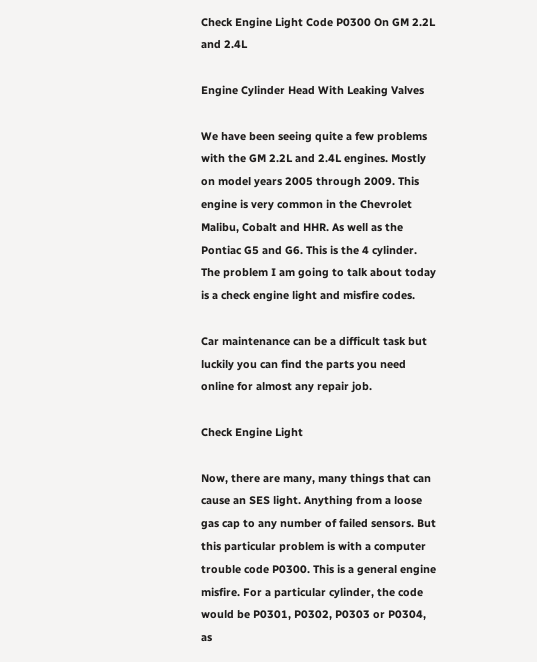Check Engine Light Code P0300 On GM 2.2L and 2.4L

Engine Cylinder Head With Leaking Valves

We have been seeing quite a few problems with the GM 2.2L and 2.4L engines. Mostly on model years 2005 through 2009. This engine is very common in the Chevrolet Malibu, Cobalt and HHR. As well as the Pontiac G5 and G6. This is the 4 cylinder.  The problem I am going to talk about today is a check engine light and misfire codes.

Car maintenance can be a difficult task but luckily you can find the parts you need online for almost any repair job.

Check Engine Light

Now, there are many, many things that can cause an SES light. Anything from a loose gas cap to any number of failed sensors. But this particular problem is with a computer trouble code P0300. This is a general engine misfire. For a particular cylinder, the code would be P0301, P0302, P0303 or P0304, as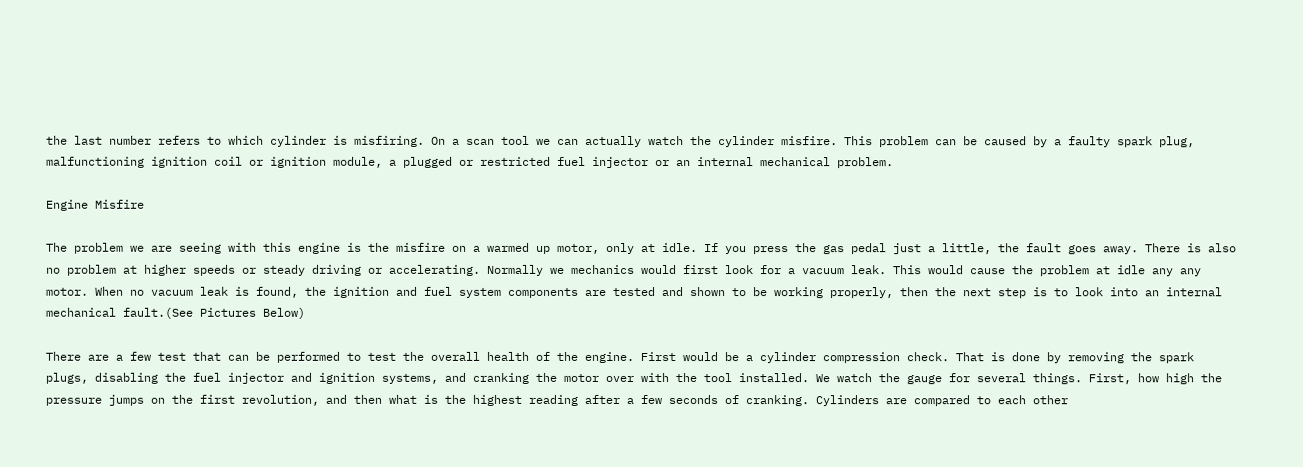the last number refers to which cylinder is misfiring. On a scan tool we can actually watch the cylinder misfire. This problem can be caused by a faulty spark plug, malfunctioning ignition coil or ignition module, a plugged or restricted fuel injector or an internal mechanical problem.

Engine Misfire

The problem we are seeing with this engine is the misfire on a warmed up motor, only at idle. If you press the gas pedal just a little, the fault goes away. There is also no problem at higher speeds or steady driving or accelerating. Normally we mechanics would first look for a vacuum leak. This would cause the problem at idle any any motor. When no vacuum leak is found, the ignition and fuel system components are tested and shown to be working properly, then the next step is to look into an internal mechanical fault.(See Pictures Below)

There are a few test that can be performed to test the overall health of the engine. First would be a cylinder compression check. That is done by removing the spark plugs, disabling the fuel injector and ignition systems, and cranking the motor over with the tool installed. We watch the gauge for several things. First, how high the pressure jumps on the first revolution, and then what is the highest reading after a few seconds of cranking. Cylinders are compared to each other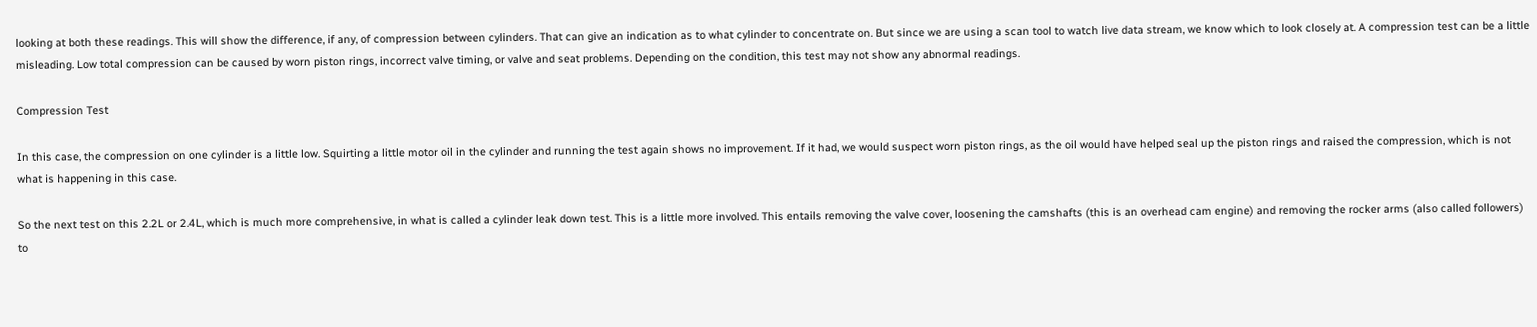looking at both these readings. This will show the difference, if any, of compression between cylinders. That can give an indication as to what cylinder to concentrate on. But since we are using a scan tool to watch live data stream, we know which to look closely at. A compression test can be a little misleading. Low total compression can be caused by worn piston rings, incorrect valve timing, or valve and seat problems. Depending on the condition, this test may not show any abnormal readings.

Compression Test

In this case, the compression on one cylinder is a little low. Squirting a little motor oil in the cylinder and running the test again shows no improvement. If it had, we would suspect worn piston rings, as the oil would have helped seal up the piston rings and raised the compression, which is not what is happening in this case.

So the next test on this 2.2L or 2.4L, which is much more comprehensive, in what is called a cylinder leak down test. This is a little more involved. This entails removing the valve cover, loosening the camshafts (this is an overhead cam engine) and removing the rocker arms (also called followers)  to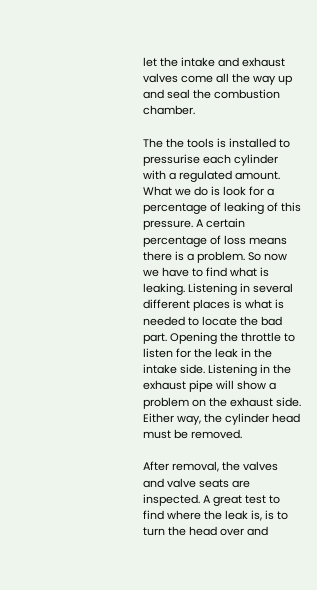let the intake and exhaust valves come all the way up and seal the combustion chamber.

The the tools is installed to pressurise each cylinder with a regulated amount. What we do is look for a percentage of leaking of this pressure. A certain percentage of loss means there is a problem. So now we have to find what is leaking. Listening in several different places is what is needed to locate the bad part. Opening the throttle to listen for the leak in the intake side. Listening in the exhaust pipe will show a problem on the exhaust side. Either way, the cylinder head must be removed.

After removal, the valves and valve seats are inspected. A great test to find where the leak is, is to turn the head over and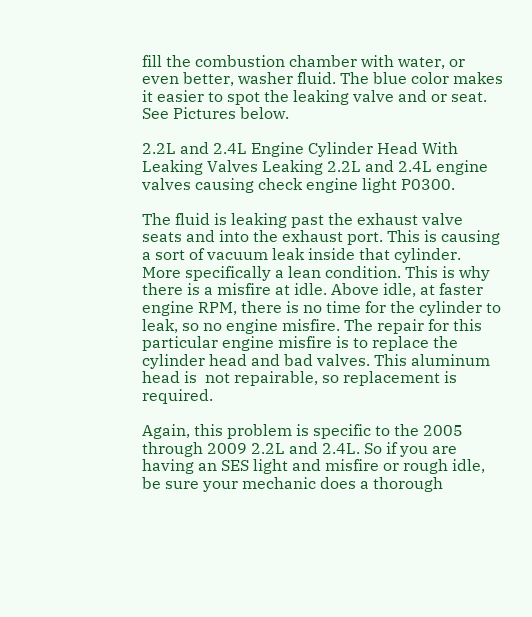fill the combustion chamber with water, or even better, washer fluid. The blue color makes it easier to spot the leaking valve and or seat. See Pictures below.

2.2L and 2.4L Engine Cylinder Head With Leaking Valves Leaking 2.2L and 2.4L engine valves causing check engine light P0300.

The fluid is leaking past the exhaust valve seats and into the exhaust port. This is causing a sort of vacuum leak inside that cylinder. More specifically a lean condition. This is why there is a misfire at idle. Above idle, at faster engine RPM, there is no time for the cylinder to leak, so no engine misfire. The repair for this particular engine misfire is to replace the cylinder head and bad valves. This aluminum head is  not repairable, so replacement is required.

Again, this problem is specific to the 2005 through 2009 2.2L and 2.4L. So if you are having an SES light and misfire or rough idle, be sure your mechanic does a thorough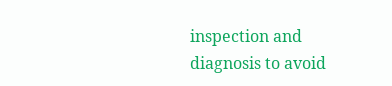inspection and diagnosis to avoid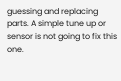guessing and replacing parts. A simple tune up or sensor is not going to fix this one.